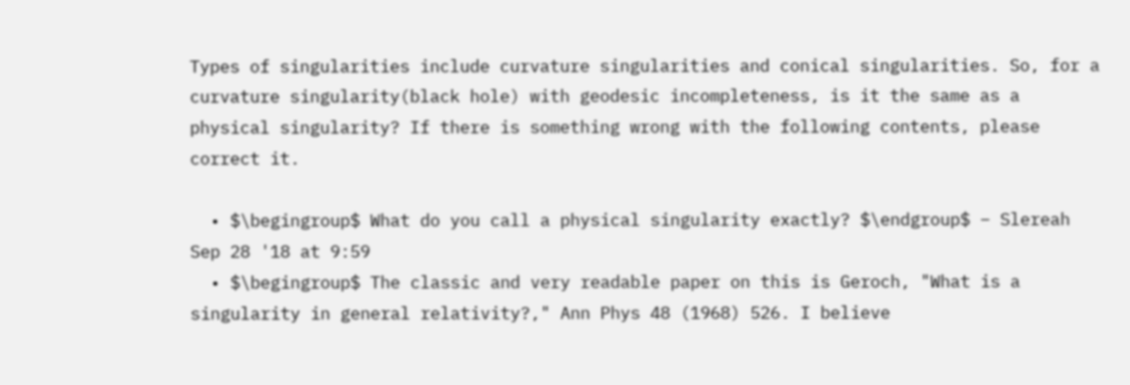Types of singularities include curvature singularities and conical singularities. So, for a curvature singularity(black hole) with geodesic incompleteness, is it the same as a physical singularity? If there is something wrong with the following contents, please correct it.

  • $\begingroup$ What do you call a physical singularity exactly? $\endgroup$ – Slereah Sep 28 '18 at 9:59
  • $\begingroup$ The classic and very readable paper on this is Geroch, "What is a singularity in general relativity?," Ann Phys 48 (1968) 526. I believe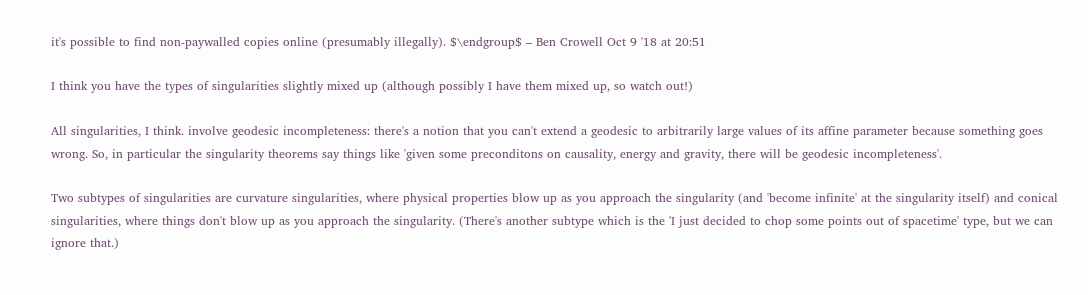it's possible to find non-paywalled copies online (presumably illegally). $\endgroup$ – Ben Crowell Oct 9 '18 at 20:51

I think you have the types of singularities slightly mixed up (although possibly I have them mixed up, so watch out!)

All singularities, I think. involve geodesic incompleteness: there's a notion that you can't extend a geodesic to arbitrarily large values of its affine parameter because something goes wrong. So, in particular the singularity theorems say things like 'given some preconditons on causality, energy and gravity, there will be geodesic incompleteness'.

Two subtypes of singularities are curvature singularities, where physical properties blow up as you approach the singularity (and 'become infinite' at the singularity itself) and conical singularities, where things don't blow up as you approach the singularity. (There's another subtype which is the 'I just decided to chop some points out of spacetime' type, but we can ignore that.)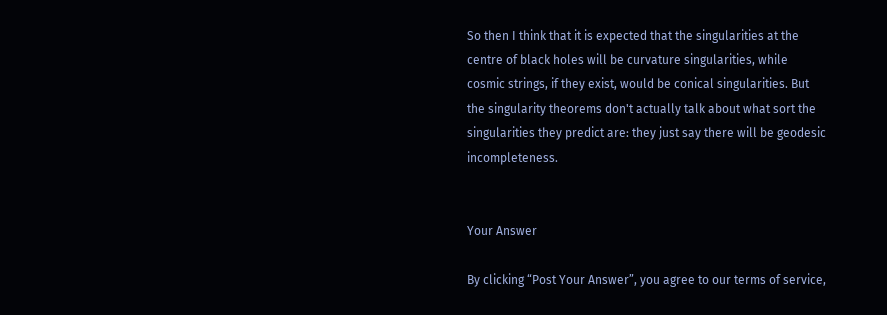So then I think that it is expected that the singularities at the centre of black holes will be curvature singularities, while cosmic strings, if they exist, would be conical singularities. But the singularity theorems don't actually talk about what sort the singularities they predict are: they just say there will be geodesic incompleteness.


Your Answer

By clicking “Post Your Answer”, you agree to our terms of service,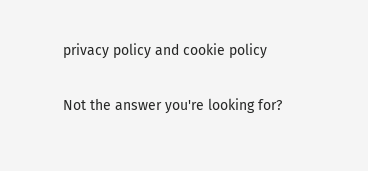privacy policy and cookie policy

Not the answer you're looking for?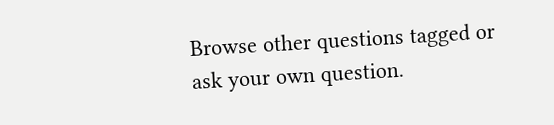Browse other questions tagged or ask your own question.